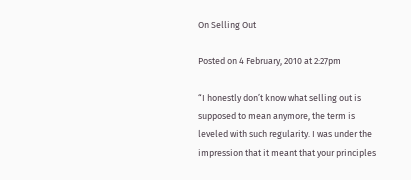On Selling Out

Posted on 4 February, 2010 at 2:27pm

“I honestly don’t know what selling out is supposed to mean anymore, the term is leveled with such regularity. I was under the impression that it meant that your principles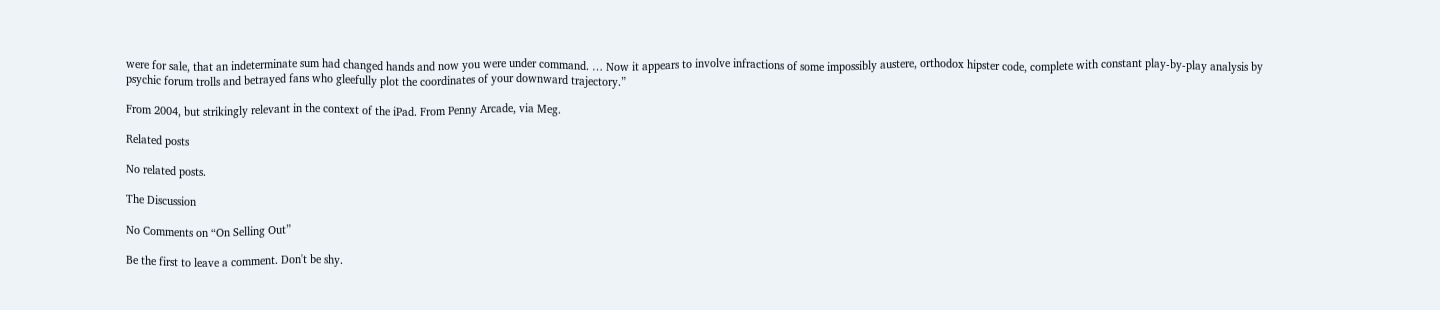were for sale, that an indeterminate sum had changed hands and now you were under command. … Now it appears to involve infractions of some impossibly austere, orthodox hipster code, complete with constant play-by-play analysis by psychic forum trolls and betrayed fans who gleefully plot the coordinates of your downward trajectory.”

From 2004, but strikingly relevant in the context of the iPad. From Penny Arcade, via Meg.

Related posts

No related posts.

The Discussion

No Comments on “On Selling Out”

Be the first to leave a comment. Don't be shy.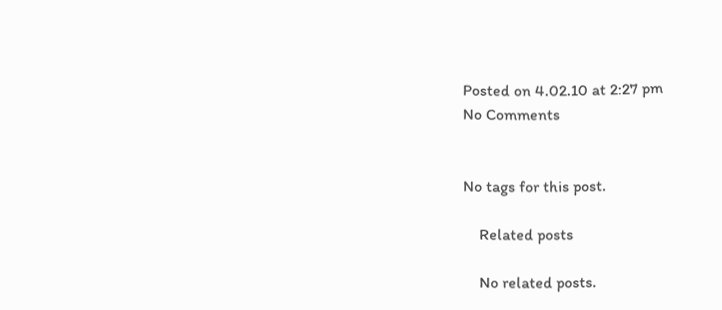Posted on 4.02.10 at 2:27 pm
No Comments


No tags for this post.

    Related posts

    No related posts.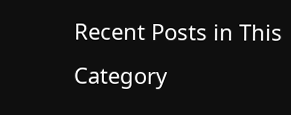Recent Posts in This Category